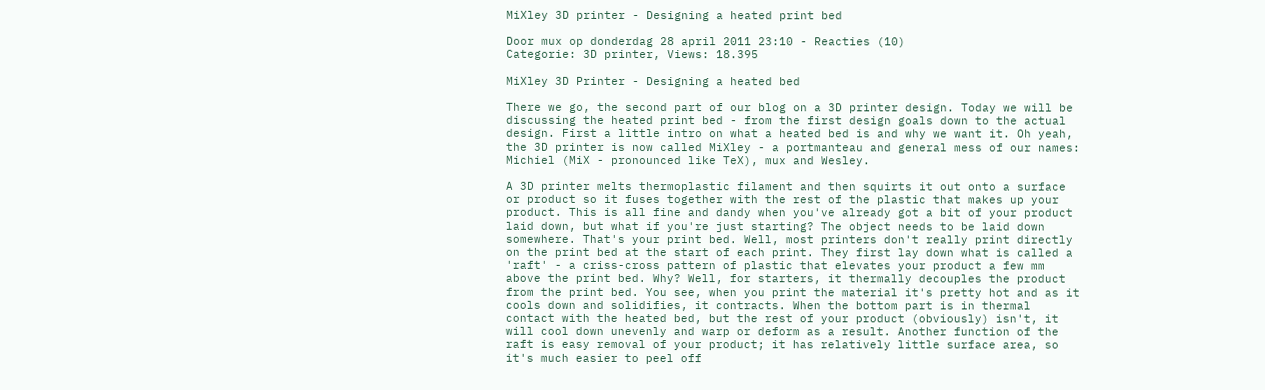MiXley 3D printer - Designing a heated print bed

Door mux op donderdag 28 april 2011 23:10 - Reacties (10)
Categorie: 3D printer, Views: 18.395

MiXley 3D Printer - Designing a heated bed

There we go, the second part of our blog on a 3D printer design. Today we will be discussing the heated print bed - from the first design goals down to the actual design. First a little intro on what a heated bed is and why we want it. Oh yeah, the 3D printer is now called MiXley - a portmanteau and general mess of our names: Michiel (MiX - pronounced like TeX), mux and Wesley.

A 3D printer melts thermoplastic filament and then squirts it out onto a surface or product so it fuses together with the rest of the plastic that makes up your product. This is all fine and dandy when you've already got a bit of your product laid down, but what if you're just starting? The object needs to be laid down somewhere. That's your print bed. Well, most printers don't really print directly on the print bed at the start of each print. They first lay down what is called a 'raft' - a criss-cross pattern of plastic that elevates your product a few mm above the print bed. Why? Well, for starters, it thermally decouples the product from the print bed. You see, when you print the material it's pretty hot and as it cools down and solidifies, it contracts. When the bottom part is in thermal contact with the heated bed, but the rest of your product (obviously) isn't, it will cool down unevenly and warp or deform as a result. Another function of the raft is easy removal of your product; it has relatively little surface area, so it's much easier to peel off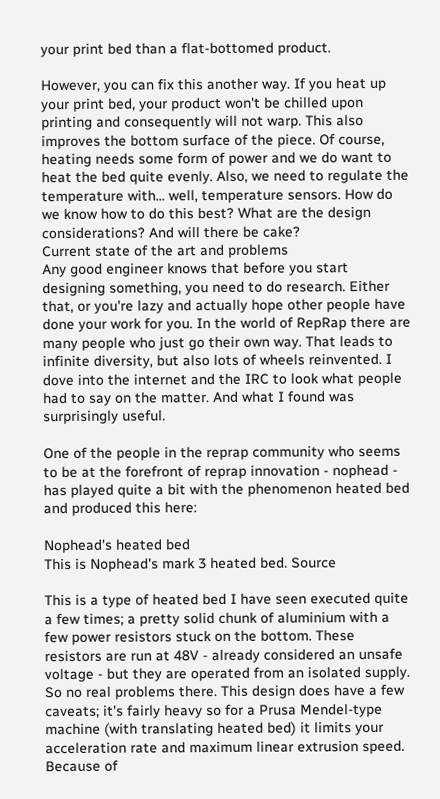your print bed than a flat-bottomed product.

However, you can fix this another way. If you heat up your print bed, your product won't be chilled upon printing and consequently will not warp. This also improves the bottom surface of the piece. Of course, heating needs some form of power and we do want to heat the bed quite evenly. Also, we need to regulate the temperature with... well, temperature sensors. How do we know how to do this best? What are the design considerations? And will there be cake?
Current state of the art and problems
Any good engineer knows that before you start designing something, you need to do research. Either that, or you're lazy and actually hope other people have done your work for you. In the world of RepRap there are many people who just go their own way. That leads to infinite diversity, but also lots of wheels reinvented. I dove into the internet and the IRC to look what people had to say on the matter. And what I found was surprisingly useful.

One of the people in the reprap community who seems to be at the forefront of reprap innovation - nophead - has played quite a bit with the phenomenon heated bed and produced this here:

Nophead's heated bed
This is Nophead's mark 3 heated bed. Source

This is a type of heated bed I have seen executed quite a few times; a pretty solid chunk of aluminium with a few power resistors stuck on the bottom. These resistors are run at 48V - already considered an unsafe voltage - but they are operated from an isolated supply. So no real problems there. This design does have a few caveats; it's fairly heavy so for a Prusa Mendel-type machine (with translating heated bed) it limits your acceleration rate and maximum linear extrusion speed. Because of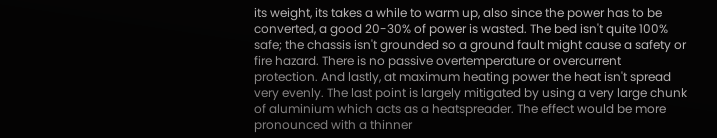its weight, its takes a while to warm up, also since the power has to be converted, a good 20-30% of power is wasted. The bed isn't quite 100% safe; the chassis isn't grounded so a ground fault might cause a safety or fire hazard. There is no passive overtemperature or overcurrent protection. And lastly, at maximum heating power the heat isn't spread very evenly. The last point is largely mitigated by using a very large chunk of aluminium which acts as a heatspreader. The effect would be more pronounced with a thinner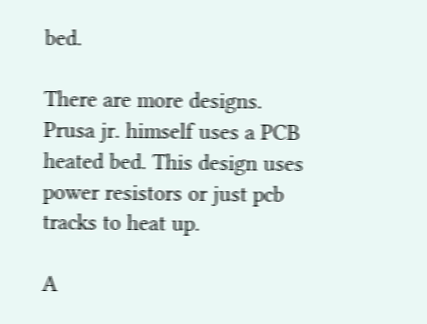bed.

There are more designs. Prusa jr. himself uses a PCB heated bed. This design uses power resistors or just pcb tracks to heat up.

A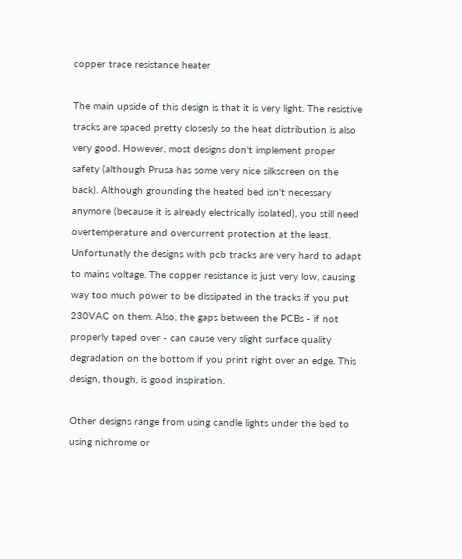copper trace resistance heater

The main upside of this design is that it is very light. The resistive tracks are spaced pretty closesly so the heat distribution is also very good. However, most designs don't implement proper safety (although Prusa has some very nice silkscreen on the back). Although grounding the heated bed isn't necessary anymore (because it is already electrically isolated), you still need overtemperature and overcurrent protection at the least. Unfortunatly the designs with pcb tracks are very hard to adapt to mains voltage. The copper resistance is just very low, causing way too much power to be dissipated in the tracks if you put 230VAC on them. Also, the gaps between the PCBs - if not properly taped over - can cause very slight surface quality degradation on the bottom if you print right over an edge. This design, though, is good inspiration.

Other designs range from using candle lights under the bed to using nichrome or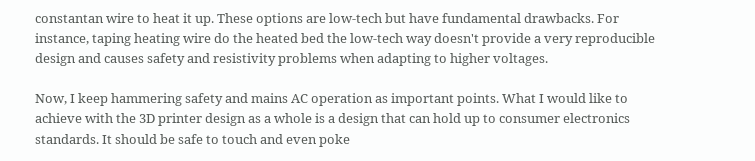constantan wire to heat it up. These options are low-tech but have fundamental drawbacks. For instance, taping heating wire do the heated bed the low-tech way doesn't provide a very reproducible design and causes safety and resistivity problems when adapting to higher voltages.

Now, I keep hammering safety and mains AC operation as important points. What I would like to achieve with the 3D printer design as a whole is a design that can hold up to consumer electronics standards. It should be safe to touch and even poke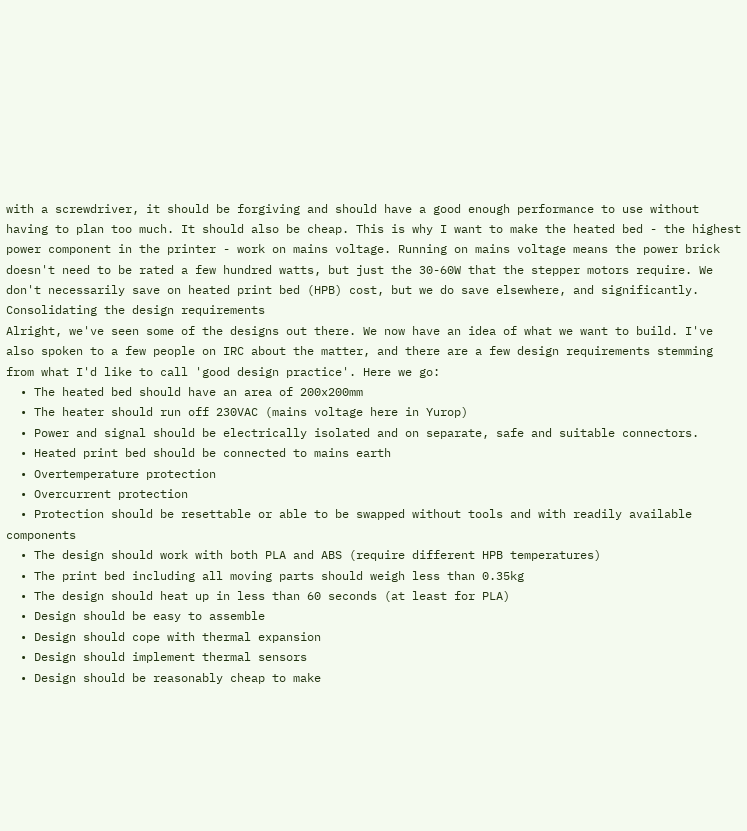with a screwdriver, it should be forgiving and should have a good enough performance to use without having to plan too much. It should also be cheap. This is why I want to make the heated bed - the highest power component in the printer - work on mains voltage. Running on mains voltage means the power brick doesn't need to be rated a few hundred watts, but just the 30-60W that the stepper motors require. We don't necessarily save on heated print bed (HPB) cost, but we do save elsewhere, and significantly.
Consolidating the design requirements
Alright, we've seen some of the designs out there. We now have an idea of what we want to build. I've also spoken to a few people on IRC about the matter, and there are a few design requirements stemming from what I'd like to call 'good design practice'. Here we go:
  • The heated bed should have an area of 200x200mm
  • The heater should run off 230VAC (mains voltage here in Yurop)
  • Power and signal should be electrically isolated and on separate, safe and suitable connectors.
  • Heated print bed should be connected to mains earth
  • Overtemperature protection
  • Overcurrent protection
  • Protection should be resettable or able to be swapped without tools and with readily available components
  • The design should work with both PLA and ABS (require different HPB temperatures)
  • The print bed including all moving parts should weigh less than 0.35kg
  • The design should heat up in less than 60 seconds (at least for PLA)
  • Design should be easy to assemble
  • Design should cope with thermal expansion
  • Design should implement thermal sensors
  • Design should be reasonably cheap to make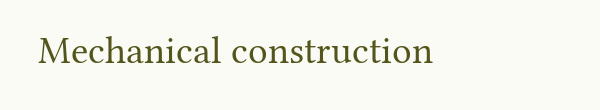Mechanical construction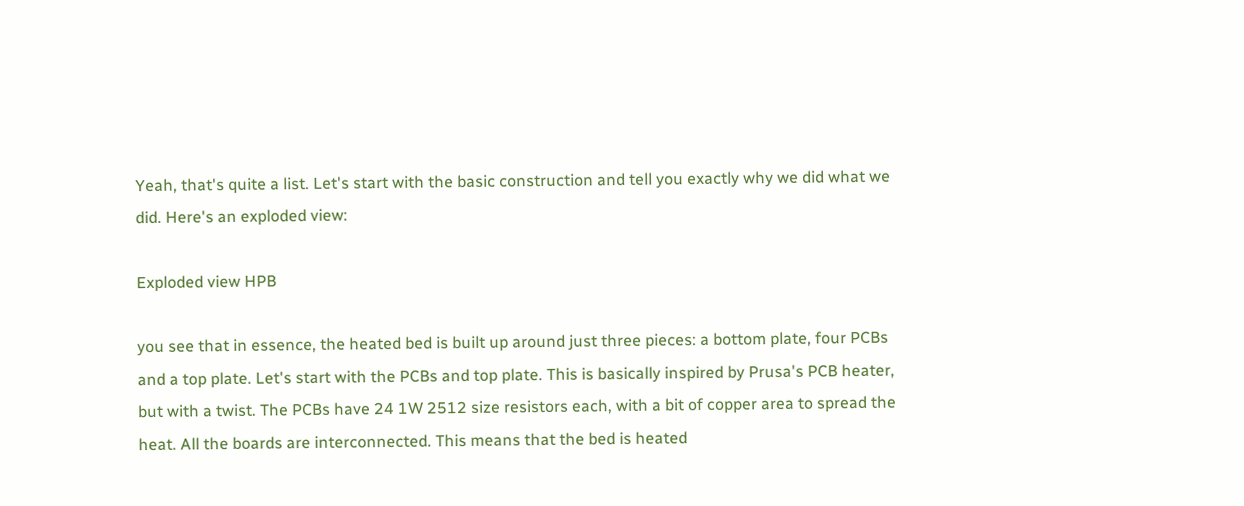Yeah, that's quite a list. Let's start with the basic construction and tell you exactly why we did what we did. Here's an exploded view:

Exploded view HPB

you see that in essence, the heated bed is built up around just three pieces: a bottom plate, four PCBs and a top plate. Let's start with the PCBs and top plate. This is basically inspired by Prusa's PCB heater, but with a twist. The PCBs have 24 1W 2512 size resistors each, with a bit of copper area to spread the heat. All the boards are interconnected. This means that the bed is heated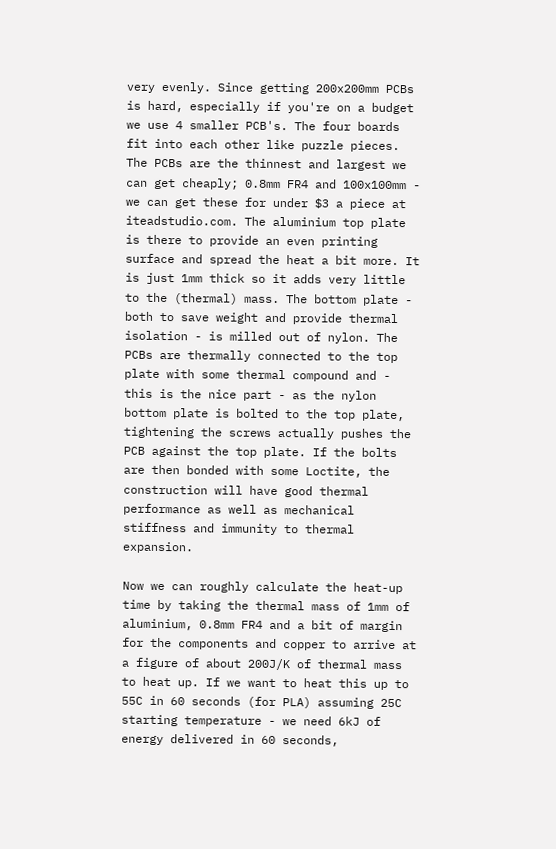very evenly. Since getting 200x200mm PCBs is hard, especially if you're on a budget we use 4 smaller PCB's. The four boards fit into each other like puzzle pieces. The PCBs are the thinnest and largest we can get cheaply; 0.8mm FR4 and 100x100mm - we can get these for under $3 a piece at iteadstudio.com. The aluminium top plate is there to provide an even printing surface and spread the heat a bit more. It is just 1mm thick so it adds very little to the (thermal) mass. The bottom plate - both to save weight and provide thermal isolation - is milled out of nylon. The PCBs are thermally connected to the top plate with some thermal compound and - this is the nice part - as the nylon bottom plate is bolted to the top plate, tightening the screws actually pushes the PCB against the top plate. If the bolts are then bonded with some Loctite, the construction will have good thermal performance as well as mechanical stiffness and immunity to thermal expansion.

Now we can roughly calculate the heat-up time by taking the thermal mass of 1mm of aluminium, 0.8mm FR4 and a bit of margin for the components and copper to arrive at a figure of about 200J/K of thermal mass to heat up. If we want to heat this up to 55C in 60 seconds (for PLA) assuming 25C starting temperature - we need 6kJ of energy delivered in 60 seconds,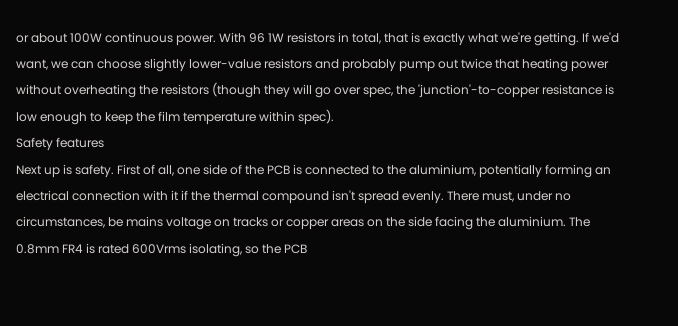or about 100W continuous power. With 96 1W resistors in total, that is exactly what we're getting. If we'd want, we can choose slightly lower-value resistors and probably pump out twice that heating power without overheating the resistors (though they will go over spec, the 'junction'-to-copper resistance is low enough to keep the film temperature within spec).
Safety features
Next up is safety. First of all, one side of the PCB is connected to the aluminium, potentially forming an electrical connection with it if the thermal compound isn't spread evenly. There must, under no circumstances, be mains voltage on tracks or copper areas on the side facing the aluminium. The 0.8mm FR4 is rated 600Vrms isolating, so the PCB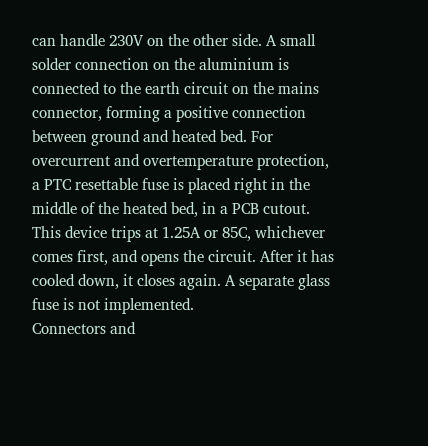can handle 230V on the other side. A small solder connection on the aluminium is connected to the earth circuit on the mains connector, forming a positive connection between ground and heated bed. For overcurrent and overtemperature protection, a PTC resettable fuse is placed right in the middle of the heated bed, in a PCB cutout. This device trips at 1.25A or 85C, whichever comes first, and opens the circuit. After it has cooled down, it closes again. A separate glass fuse is not implemented.
Connectors and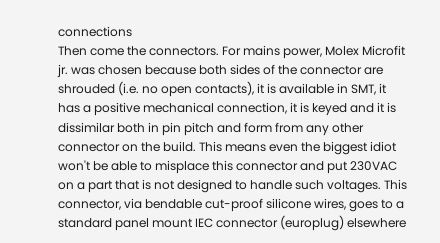connections
Then come the connectors. For mains power, Molex Microfit jr. was chosen because both sides of the connector are shrouded (i.e. no open contacts), it is available in SMT, it has a positive mechanical connection, it is keyed and it is dissimilar both in pin pitch and form from any other connector on the build. This means even the biggest idiot won't be able to misplace this connector and put 230VAC on a part that is not designed to handle such voltages. This connector, via bendable cut-proof silicone wires, goes to a standard panel mount IEC connector (europlug) elsewhere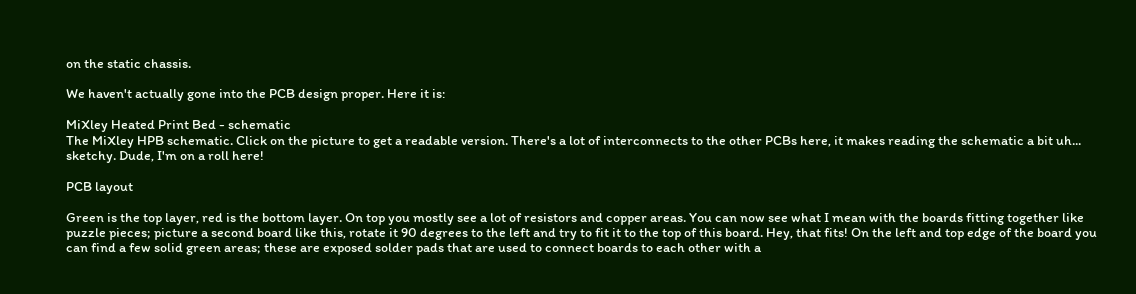on the static chassis.

We haven't actually gone into the PCB design proper. Here it is:

MiXley Heated Print Bed - schematic
The MiXley HPB schematic. Click on the picture to get a readable version. There's a lot of interconnects to the other PCBs here, it makes reading the schematic a bit uh... sketchy. Dude, I'm on a roll here!

PCB layout

Green is the top layer, red is the bottom layer. On top you mostly see a lot of resistors and copper areas. You can now see what I mean with the boards fitting together like puzzle pieces; picture a second board like this, rotate it 90 degrees to the left and try to fit it to the top of this board. Hey, that fits! On the left and top edge of the board you can find a few solid green areas; these are exposed solder pads that are used to connect boards to each other with a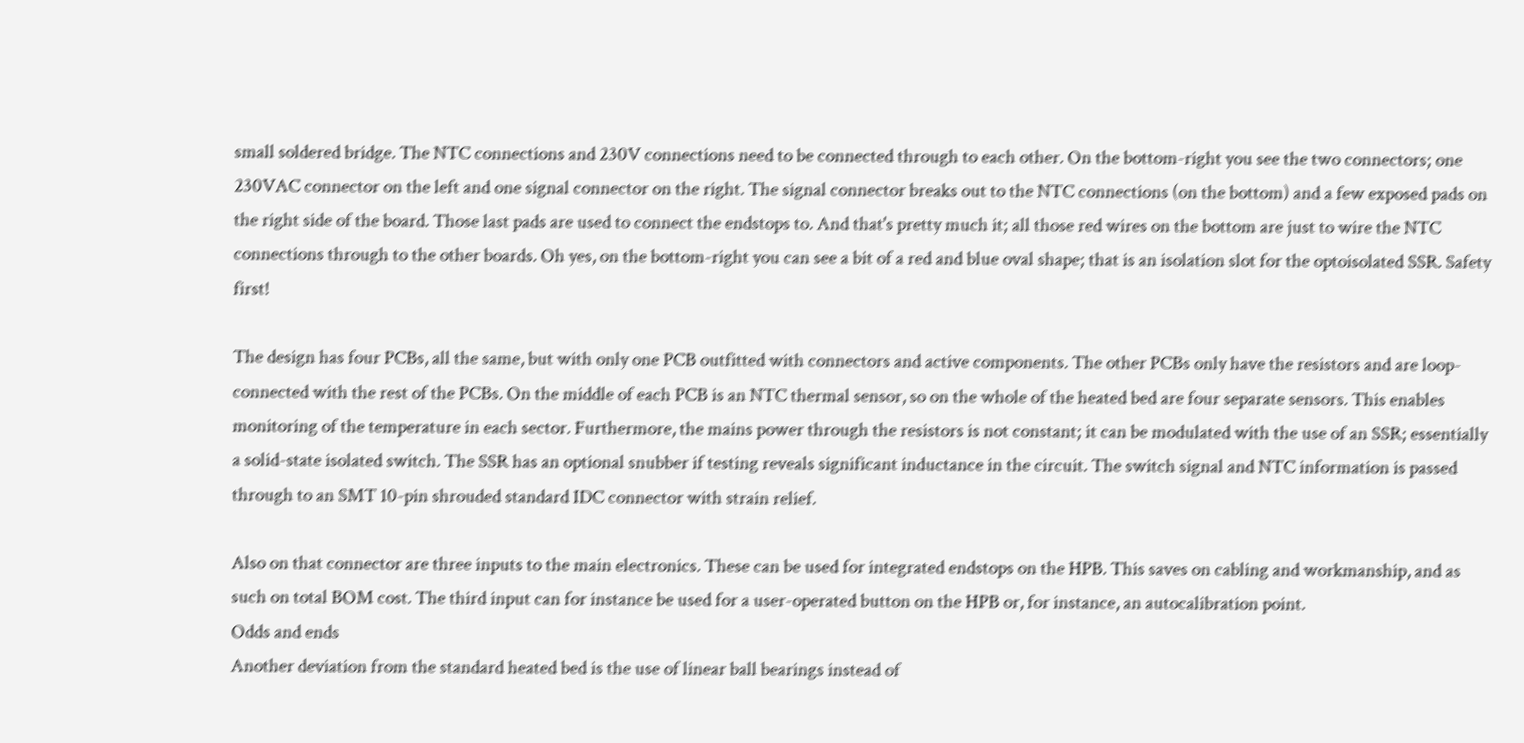small soldered bridge. The NTC connections and 230V connections need to be connected through to each other. On the bottom-right you see the two connectors; one 230VAC connector on the left and one signal connector on the right. The signal connector breaks out to the NTC connections (on the bottom) and a few exposed pads on the right side of the board. Those last pads are used to connect the endstops to. And that's pretty much it; all those red wires on the bottom are just to wire the NTC connections through to the other boards. Oh yes, on the bottom-right you can see a bit of a red and blue oval shape; that is an isolation slot for the optoisolated SSR. Safety first!

The design has four PCBs, all the same, but with only one PCB outfitted with connectors and active components. The other PCBs only have the resistors and are loop-connected with the rest of the PCBs. On the middle of each PCB is an NTC thermal sensor, so on the whole of the heated bed are four separate sensors. This enables monitoring of the temperature in each sector. Furthermore, the mains power through the resistors is not constant; it can be modulated with the use of an SSR; essentially a solid-state isolated switch. The SSR has an optional snubber if testing reveals significant inductance in the circuit. The switch signal and NTC information is passed through to an SMT 10-pin shrouded standard IDC connector with strain relief.

Also on that connector are three inputs to the main electronics. These can be used for integrated endstops on the HPB. This saves on cabling and workmanship, and as such on total BOM cost. The third input can for instance be used for a user-operated button on the HPB or, for instance, an autocalibration point.
Odds and ends
Another deviation from the standard heated bed is the use of linear ball bearings instead of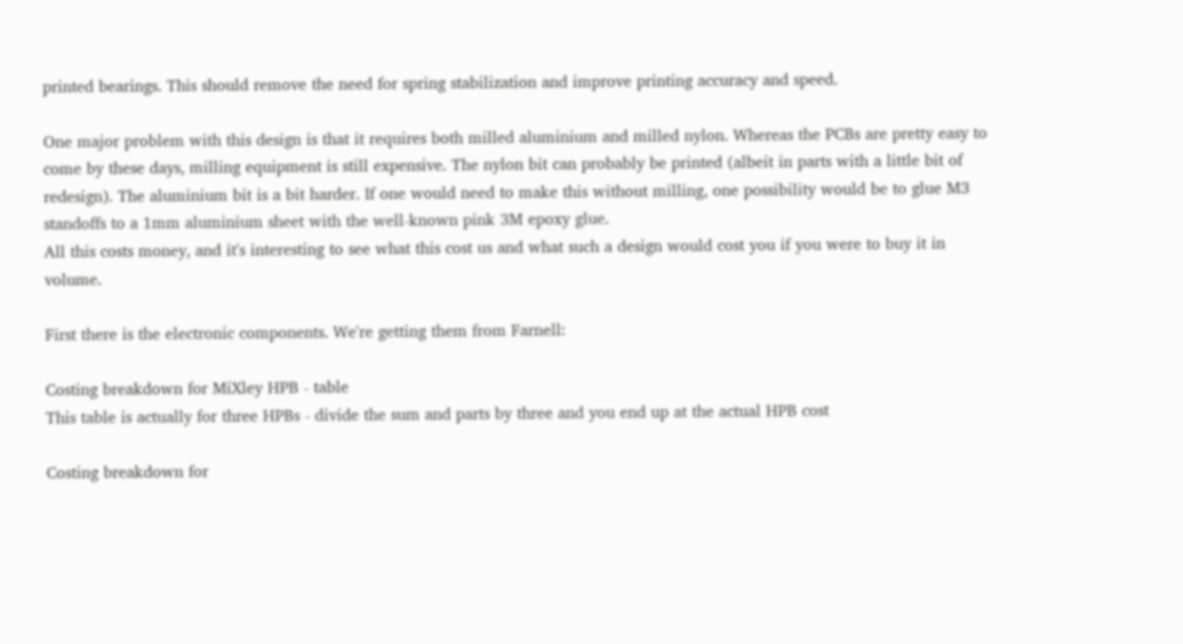printed bearings. This should remove the need for spring stabilization and improve printing accuracy and speed.

One major problem with this design is that it requires both milled aluminium and milled nylon. Whereas the PCBs are pretty easy to come by these days, milling equipment is still expensive. The nylon bit can probably be printed (albeit in parts with a little bit of redesign). The aluminium bit is a bit harder. If one would need to make this without milling, one possibility would be to glue M3 standoffs to a 1mm aluminium sheet with the well-known pink 3M epoxy glue.
All this costs money, and it's interesting to see what this cost us and what such a design would cost you if you were to buy it in volume.

First there is the electronic components. We're getting them from Farnell:

Costing breakdown for MiXley HPB - table
This table is actually for three HPBs - divide the sum and parts by three and you end up at the actual HPB cost

Costing breakdown for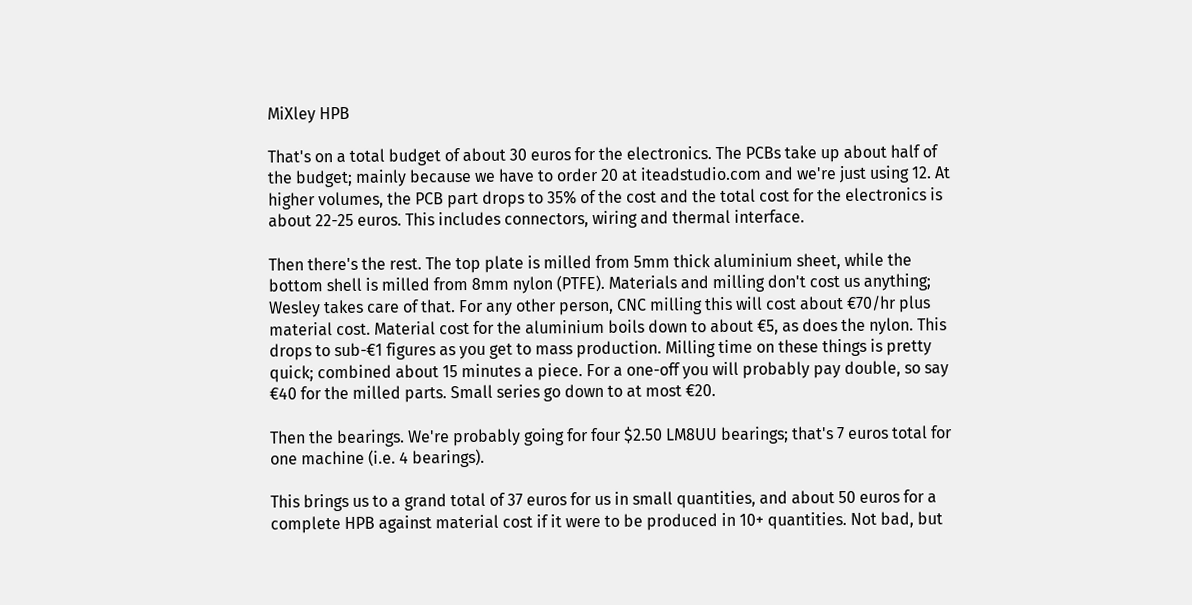MiXley HPB

That's on a total budget of about 30 euros for the electronics. The PCBs take up about half of the budget; mainly because we have to order 20 at iteadstudio.com and we're just using 12. At higher volumes, the PCB part drops to 35% of the cost and the total cost for the electronics is about 22-25 euros. This includes connectors, wiring and thermal interface.

Then there's the rest. The top plate is milled from 5mm thick aluminium sheet, while the bottom shell is milled from 8mm nylon (PTFE). Materials and milling don't cost us anything; Wesley takes care of that. For any other person, CNC milling this will cost about €70/hr plus material cost. Material cost for the aluminium boils down to about €5, as does the nylon. This drops to sub-€1 figures as you get to mass production. Milling time on these things is pretty quick; combined about 15 minutes a piece. For a one-off you will probably pay double, so say €40 for the milled parts. Small series go down to at most €20.

Then the bearings. We're probably going for four $2.50 LM8UU bearings; that's 7 euros total for one machine (i.e. 4 bearings).

This brings us to a grand total of 37 euros for us in small quantities, and about 50 euros for a complete HPB against material cost if it were to be produced in 10+ quantities. Not bad, but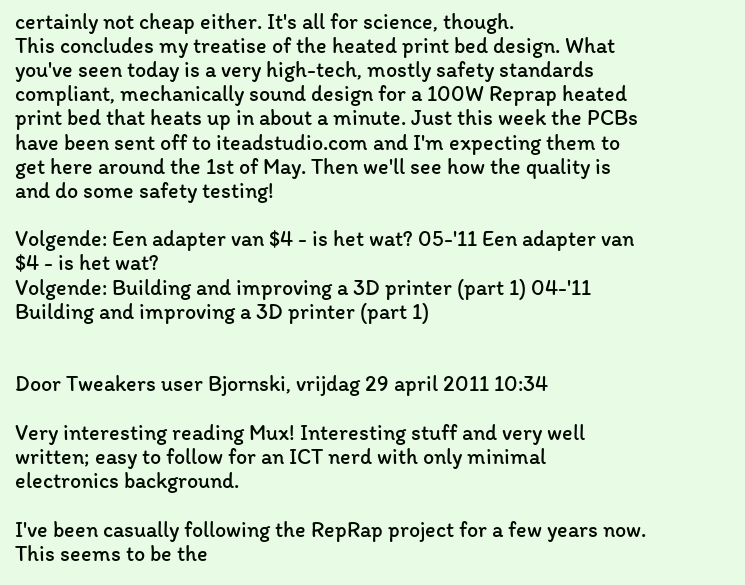certainly not cheap either. It's all for science, though.
This concludes my treatise of the heated print bed design. What you've seen today is a very high-tech, mostly safety standards compliant, mechanically sound design for a 100W Reprap heated print bed that heats up in about a minute. Just this week the PCBs have been sent off to iteadstudio.com and I'm expecting them to get here around the 1st of May. Then we'll see how the quality is and do some safety testing!

Volgende: Een adapter van $4 - is het wat? 05-'11 Een adapter van $4 - is het wat?
Volgende: Building and improving a 3D printer (part 1) 04-'11 Building and improving a 3D printer (part 1)


Door Tweakers user Bjornski, vrijdag 29 april 2011 10:34

Very interesting reading Mux! Interesting stuff and very well written; easy to follow for an ICT nerd with only minimal electronics background.

I've been casually following the RepRap project for a few years now. This seems to be the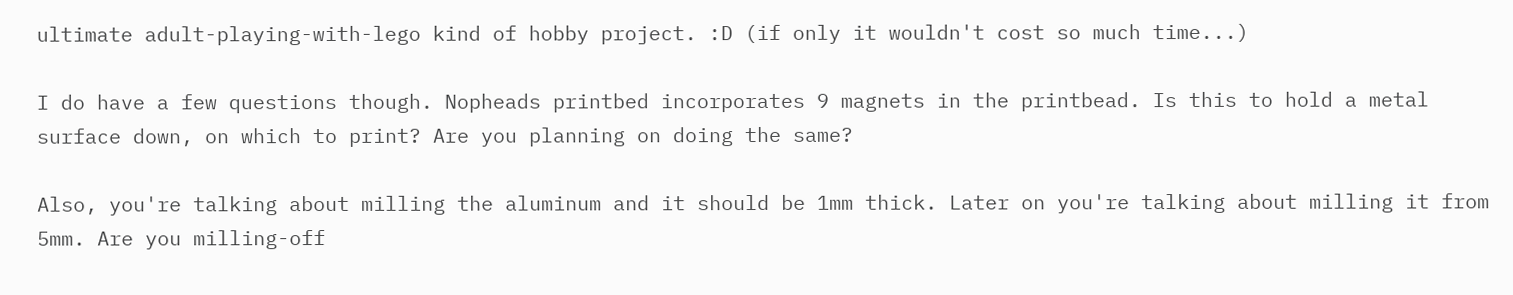ultimate adult-playing-with-lego kind of hobby project. :D (if only it wouldn't cost so much time...)

I do have a few questions though. Nopheads printbed incorporates 9 magnets in the printbead. Is this to hold a metal surface down, on which to print? Are you planning on doing the same?

Also, you're talking about milling the aluminum and it should be 1mm thick. Later on you're talking about milling it from 5mm. Are you milling-off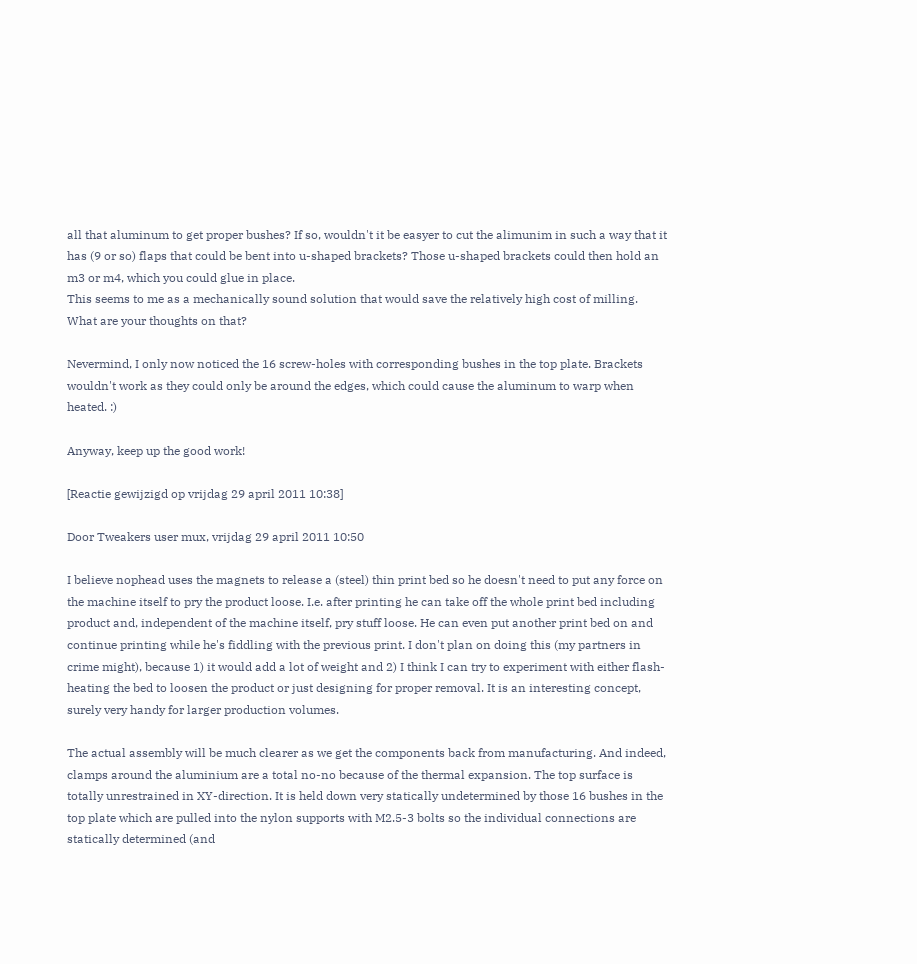all that aluminum to get proper bushes? If so, wouldn't it be easyer to cut the alimunim in such a way that it has (9 or so) flaps that could be bent into u-shaped brackets? Those u-shaped brackets could then hold an m3 or m4, which you could glue in place.
This seems to me as a mechanically sound solution that would save the relatively high cost of milling. What are your thoughts on that?

Nevermind, I only now noticed the 16 screw-holes with corresponding bushes in the top plate. Brackets wouldn't work as they could only be around the edges, which could cause the aluminum to warp when heated. :)

Anyway, keep up the good work!

[Reactie gewijzigd op vrijdag 29 april 2011 10:38]

Door Tweakers user mux, vrijdag 29 april 2011 10:50

I believe nophead uses the magnets to release a (steel) thin print bed so he doesn't need to put any force on the machine itself to pry the product loose. I.e. after printing he can take off the whole print bed including product and, independent of the machine itself, pry stuff loose. He can even put another print bed on and continue printing while he's fiddling with the previous print. I don't plan on doing this (my partners in crime might), because 1) it would add a lot of weight and 2) I think I can try to experiment with either flash-heating the bed to loosen the product or just designing for proper removal. It is an interesting concept, surely very handy for larger production volumes.

The actual assembly will be much clearer as we get the components back from manufacturing. And indeed, clamps around the aluminium are a total no-no because of the thermal expansion. The top surface is totally unrestrained in XY-direction. It is held down very statically undetermined by those 16 bushes in the top plate which are pulled into the nylon supports with M2.5-3 bolts so the individual connections are statically determined (and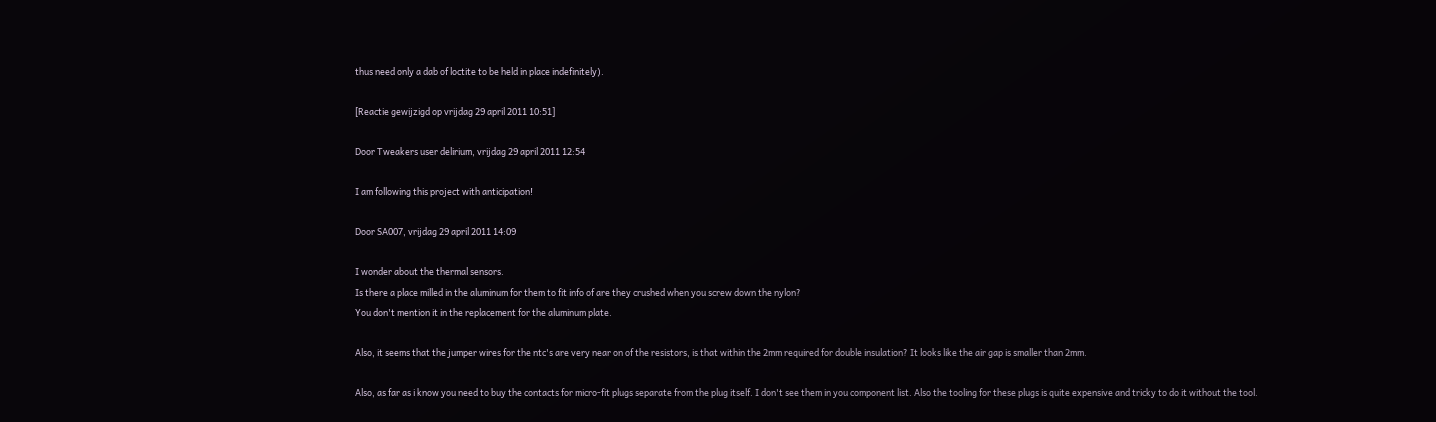thus need only a dab of loctite to be held in place indefinitely).

[Reactie gewijzigd op vrijdag 29 april 2011 10:51]

Door Tweakers user delirium, vrijdag 29 april 2011 12:54

I am following this project with anticipation!

Door SA007, vrijdag 29 april 2011 14:09

I wonder about the thermal sensors.
Is there a place milled in the aluminum for them to fit info of are they crushed when you screw down the nylon?
You don't mention it in the replacement for the aluminum plate.

Also, it seems that the jumper wires for the ntc's are very near on of the resistors, is that within the 2mm required for double insulation? It looks like the air gap is smaller than 2mm.

Also, as far as i know you need to buy the contacts for micro-fit plugs separate from the plug itself. I don't see them in you component list. Also the tooling for these plugs is quite expensive and tricky to do it without the tool.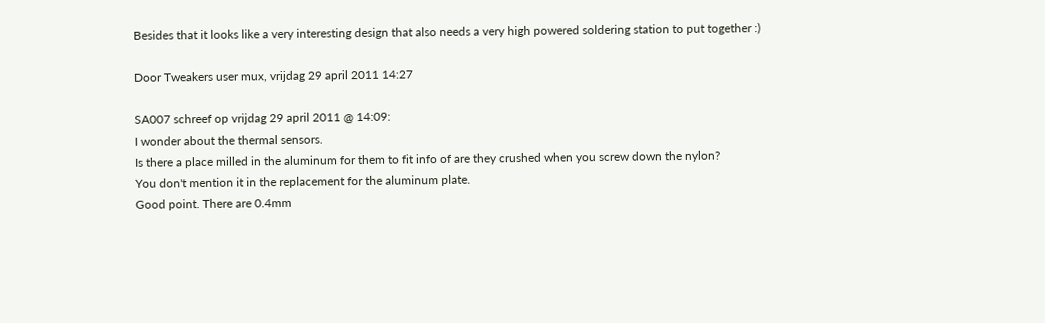Besides that it looks like a very interesting design that also needs a very high powered soldering station to put together :)

Door Tweakers user mux, vrijdag 29 april 2011 14:27

SA007 schreef op vrijdag 29 april 2011 @ 14:09:
I wonder about the thermal sensors.
Is there a place milled in the aluminum for them to fit info of are they crushed when you screw down the nylon?
You don't mention it in the replacement for the aluminum plate.
Good point. There are 0.4mm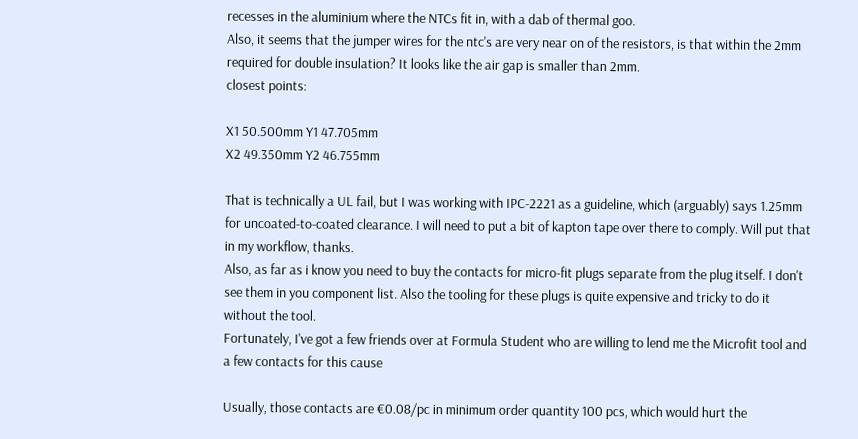recesses in the aluminium where the NTCs fit in, with a dab of thermal goo.
Also, it seems that the jumper wires for the ntc's are very near on of the resistors, is that within the 2mm required for double insulation? It looks like the air gap is smaller than 2mm.
closest points:

X1 50.500mm Y1 47.705mm
X2 49.350mm Y2 46.755mm

That is technically a UL fail, but I was working with IPC-2221 as a guideline, which (arguably) says 1.25mm for uncoated-to-coated clearance. I will need to put a bit of kapton tape over there to comply. Will put that in my workflow, thanks.
Also, as far as i know you need to buy the contacts for micro-fit plugs separate from the plug itself. I don't see them in you component list. Also the tooling for these plugs is quite expensive and tricky to do it without the tool.
Fortunately, I've got a few friends over at Formula Student who are willing to lend me the Microfit tool and a few contacts for this cause

Usually, those contacts are €0.08/pc in minimum order quantity 100 pcs, which would hurt the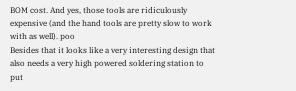BOM cost. And yes, those tools are ridiculously expensive (and the hand tools are pretty slow to work with as well). poo
Besides that it looks like a very interesting design that also needs a very high powered soldering station to put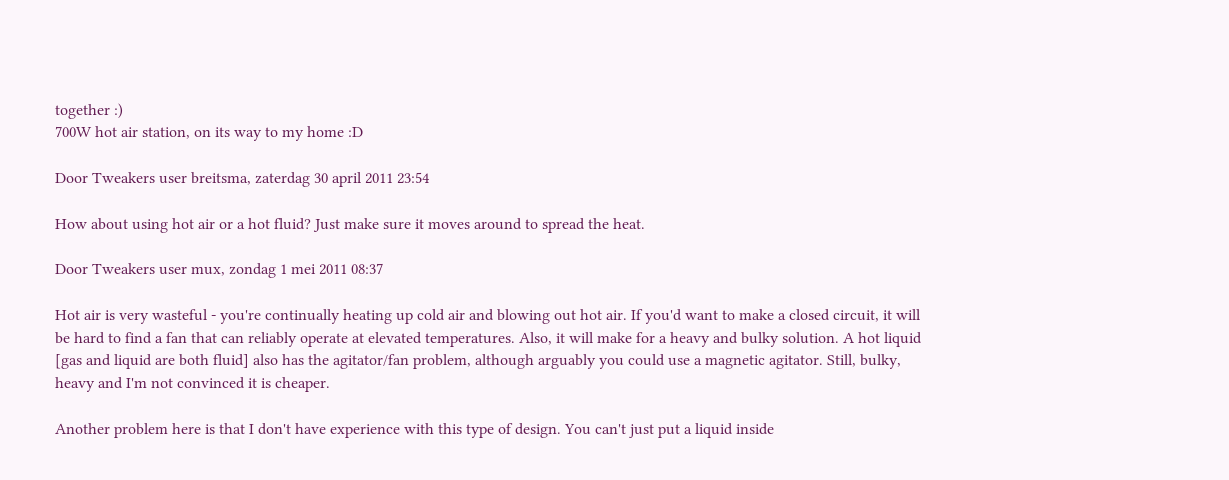together :)
700W hot air station, on its way to my home :D

Door Tweakers user breitsma, zaterdag 30 april 2011 23:54

How about using hot air or a hot fluid? Just make sure it moves around to spread the heat.

Door Tweakers user mux, zondag 1 mei 2011 08:37

Hot air is very wasteful - you're continually heating up cold air and blowing out hot air. If you'd want to make a closed circuit, it will be hard to find a fan that can reliably operate at elevated temperatures. Also, it will make for a heavy and bulky solution. A hot liquid [gas and liquid are both fluid] also has the agitator/fan problem, although arguably you could use a magnetic agitator. Still, bulky, heavy and I'm not convinced it is cheaper.

Another problem here is that I don't have experience with this type of design. You can't just put a liquid inside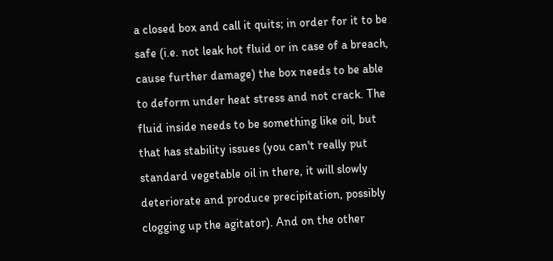a closed box and call it quits; in order for it to be safe (i.e. not leak hot fluid or in case of a breach, cause further damage) the box needs to be able to deform under heat stress and not crack. The fluid inside needs to be something like oil, but that has stability issues (you can't really put standard vegetable oil in there, it will slowly deteriorate and produce precipitation, possibly clogging up the agitator). And on the other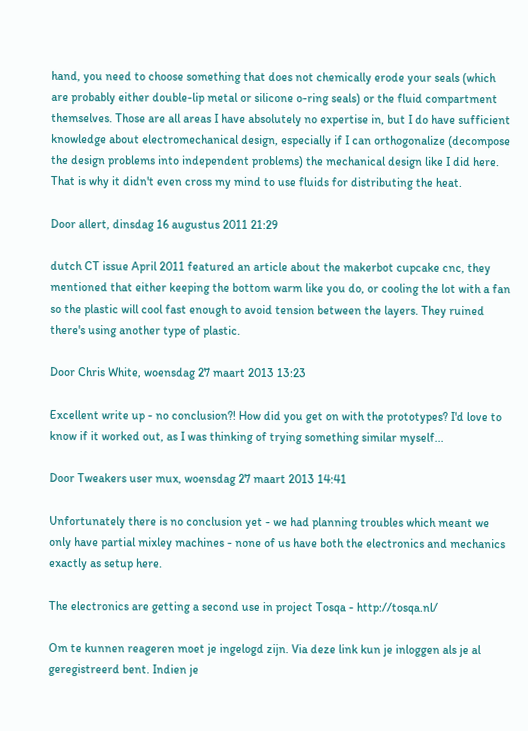hand, you need to choose something that does not chemically erode your seals (which are probably either double-lip metal or silicone o-ring seals) or the fluid compartment themselves. Those are all areas I have absolutely no expertise in, but I do have sufficient knowledge about electromechanical design, especially if I can orthogonalize (decompose the design problems into independent problems) the mechanical design like I did here. That is why it didn't even cross my mind to use fluids for distributing the heat.

Door allert, dinsdag 16 augustus 2011 21:29

dutch CT issue April 2011 featured an article about the makerbot cupcake cnc, they mentioned that either keeping the bottom warm like you do, or cooling the lot with a fan so the plastic will cool fast enough to avoid tension between the layers. They ruined there's using another type of plastic.

Door Chris White, woensdag 27 maart 2013 13:23

Excellent write up - no conclusion?! How did you get on with the prototypes? I'd love to know if it worked out, as I was thinking of trying something similar myself...

Door Tweakers user mux, woensdag 27 maart 2013 14:41

Unfortunately there is no conclusion yet - we had planning troubles which meant we only have partial mixley machines - none of us have both the electronics and mechanics exactly as setup here.

The electronics are getting a second use in project Tosqa - http://tosqa.nl/

Om te kunnen reageren moet je ingelogd zijn. Via deze link kun je inloggen als je al geregistreerd bent. Indien je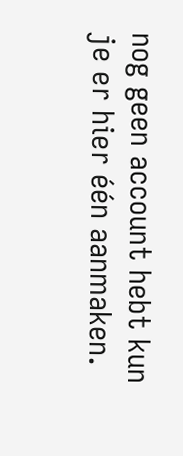nog geen account hebt kun je er hier één aanmaken.